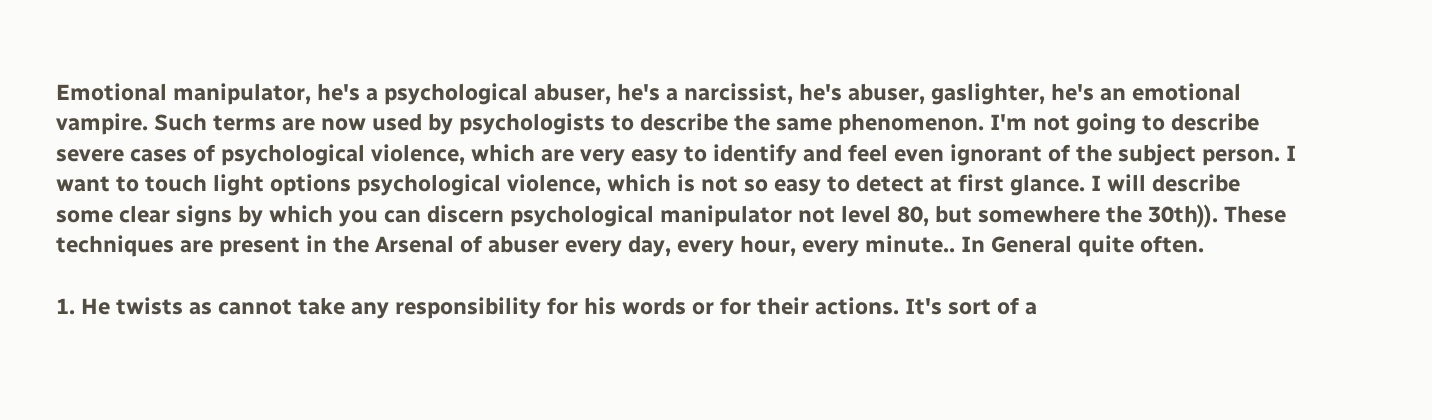Emotional manipulator, he's a psychological abuser, he's a narcissist, he's abuser, gaslighter, he's an emotional vampire. Such terms are now used by psychologists to describe the same phenomenon. I'm not going to describe severe cases of psychological violence, which are very easy to identify and feel even ignorant of the subject person. I want to touch light options psychological violence, which is not so easy to detect at first glance. I will describe some clear signs by which you can discern psychological manipulator not level 80, but somewhere the 30th)). These techniques are present in the Arsenal of abuser every day, every hour, every minute.. In General quite often.

1. He twists as cannot take any responsibility for his words or for their actions. It's sort of a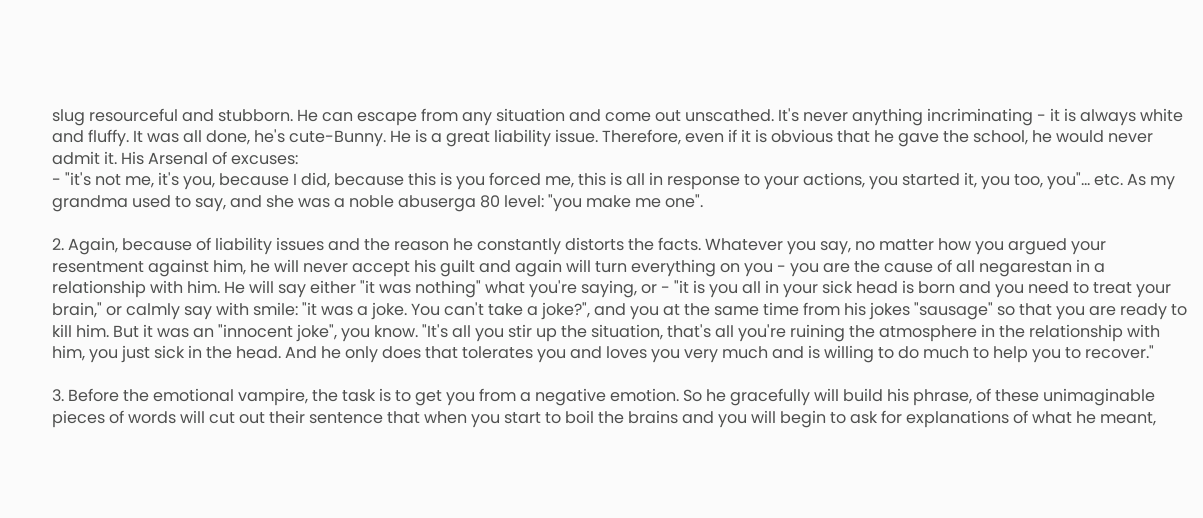slug resourceful and stubborn. He can escape from any situation and come out unscathed. It's never anything incriminating - it is always white and fluffy. It was all done, he's cute-Bunny. He is a great liability issue. Therefore, even if it is obvious that he gave the school, he would never admit it. His Arsenal of excuses:
- "it's not me, it's you, because I did, because this is you forced me, this is all in response to your actions, you started it, you too, you"... etc. As my grandma used to say, and she was a noble abuserga 80 level: "you make me one".

2. Again, because of liability issues and the reason he constantly distorts the facts. Whatever you say, no matter how you argued your resentment against him, he will never accept his guilt and again will turn everything on you - you are the cause of all negarestan in a relationship with him. He will say either "it was nothing" what you're saying, or - "it is you all in your sick head is born and you need to treat your brain," or calmly say with smile: "it was a joke. You can't take a joke?", and you at the same time from his jokes "sausage" so that you are ready to kill him. But it was an "innocent joke", you know. "It's all you stir up the situation, that's all you're ruining the atmosphere in the relationship with him, you just sick in the head. And he only does that tolerates you and loves you very much and is willing to do much to help you to recover."

3. Before the emotional vampire, the task is to get you from a negative emotion. So he gracefully will build his phrase, of these unimaginable pieces of words will cut out their sentence that when you start to boil the brains and you will begin to ask for explanations of what he meant,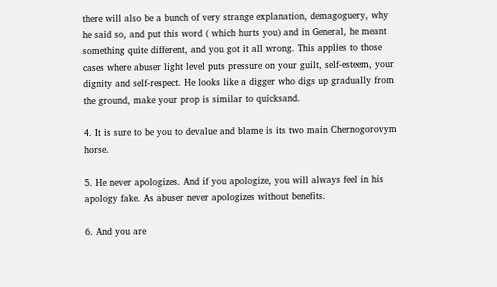there will also be a bunch of very strange explanation, demagoguery, why he said so, and put this word ( which hurts you) and in General, he meant something quite different, and you got it all wrong. This applies to those cases where abuser light level puts pressure on your guilt, self-esteem, your dignity and self-respect. He looks like a digger who digs up gradually from the ground, make your prop is similar to quicksand.

4. It is sure to be you to devalue and blame is its two main Chernogorovym horse.

5. He never apologizes. And if you apologize, you will always feel in his apology fake. As abuser never apologizes without benefits.

6. And you are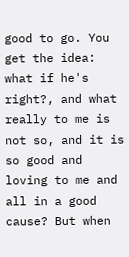good to go. You get the idea: what if he's right?, and what really to me is not so, and it is so good and loving to me and all in a good cause? But when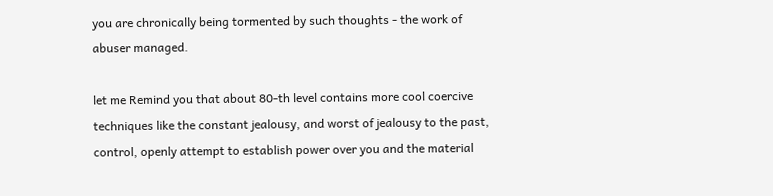you are chronically being tormented by such thoughts - the work of abuser managed.

let me Remind you that about 80-th level contains more cool coercive techniques like the constant jealousy, and worst of jealousy to the past, control, openly attempt to establish power over you and the material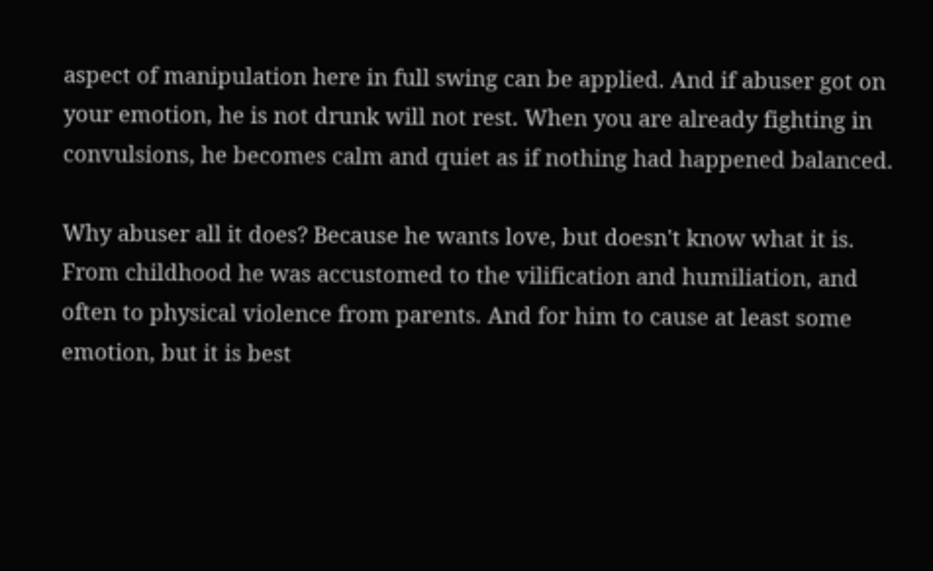aspect of manipulation here in full swing can be applied. And if abuser got on your emotion, he is not drunk will not rest. When you are already fighting in convulsions, he becomes calm and quiet as if nothing had happened balanced.

Why abuser all it does? Because he wants love, but doesn't know what it is. From childhood he was accustomed to the vilification and humiliation, and often to physical violence from parents. And for him to cause at least some emotion, but it is best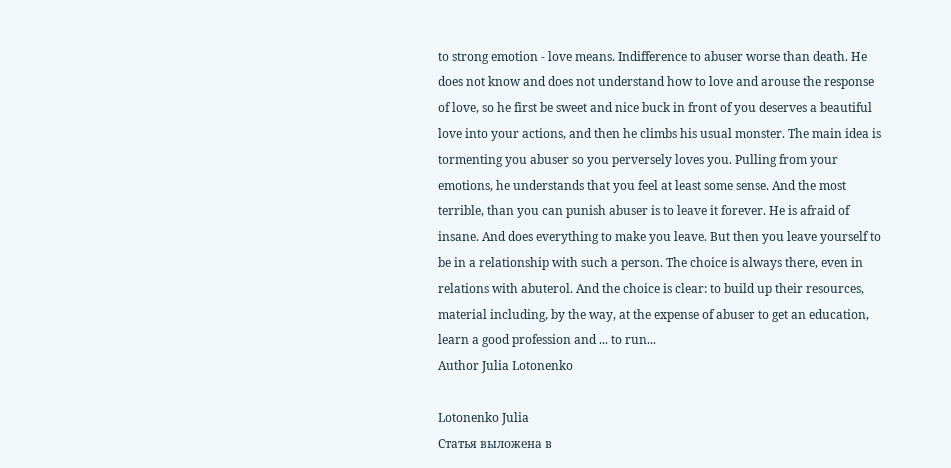to strong emotion - love means. Indifference to abuser worse than death. He does not know and does not understand how to love and arouse the response of love, so he first be sweet and nice buck in front of you deserves a beautiful love into your actions, and then he climbs his usual monster. The main idea is tormenting you abuser so you perversely loves you. Pulling from your emotions, he understands that you feel at least some sense. And the most terrible, than you can punish abuser is to leave it forever. He is afraid of insane. And does everything to make you leave. But then you leave yourself to be in a relationship with such a person. The choice is always there, even in relations with abuterol. And the choice is clear: to build up their resources, material including, by the way, at the expense of abuser to get an education, learn a good profession and ... to run...
Author Julia Lotonenko

Lotonenko Julia
Статья выложена в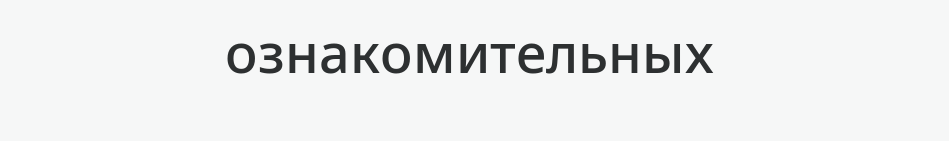ознакомительных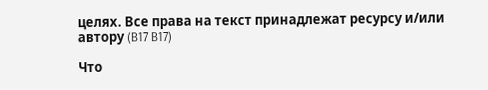целях. Все права на текст принадлежат ресурсу и/или автору (B17 B17)

Что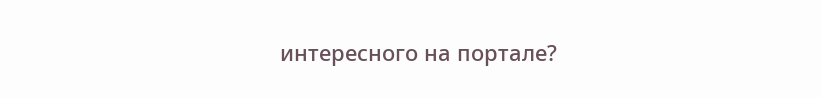интересного на портале?